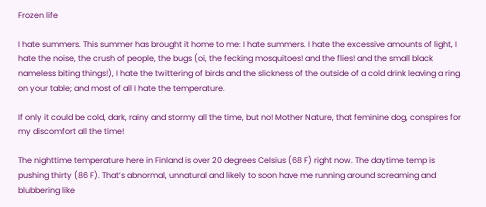Frozen life

I hate summers. This summer has brought it home to me: I hate summers. I hate the excessive amounts of light, I hate the noise, the crush of people, the bugs (oi, the fecking mosquitoes! and the flies! and the small black nameless biting things!), I hate the twittering of birds and the slickness of the outside of a cold drink leaving a ring on your table; and most of all I hate the temperature.

If only it could be cold, dark, rainy and stormy all the time, but no! Mother Nature, that feminine dog, conspires for my discomfort all the time!

The nighttime temperature here in Finland is over 20 degrees Celsius (68 F) right now. The daytime temp is pushing thirty (86 F). That’s abnormal, unnatural and likely to soon have me running around screaming and blubbering like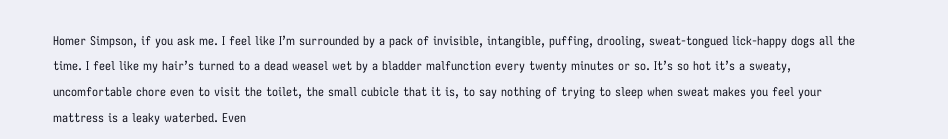Homer Simpson, if you ask me. I feel like I’m surrounded by a pack of invisible, intangible, puffing, drooling, sweat-tongued lick-happy dogs all the time. I feel like my hair’s turned to a dead weasel wet by a bladder malfunction every twenty minutes or so. It’s so hot it’s a sweaty, uncomfortable chore even to visit the toilet, the small cubicle that it is, to say nothing of trying to sleep when sweat makes you feel your mattress is a leaky waterbed. Even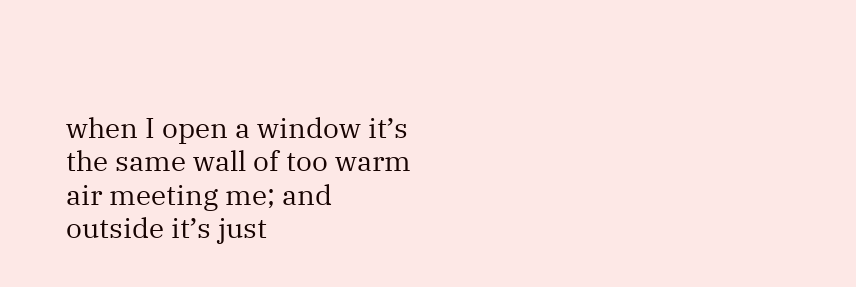when I open a window it’s the same wall of too warm air meeting me; and outside it’s just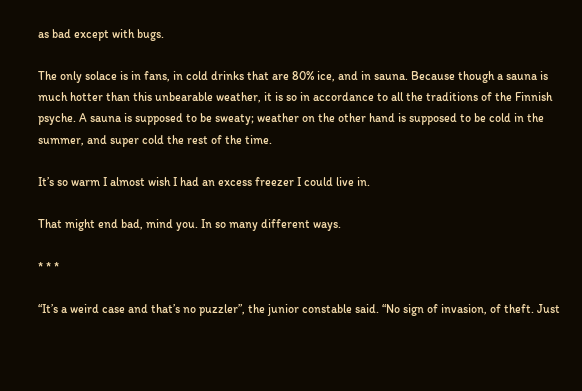as bad except with bugs.

The only solace is in fans, in cold drinks that are 80% ice, and in sauna. Because though a sauna is much hotter than this unbearable weather, it is so in accordance to all the traditions of the Finnish psyche. A sauna is supposed to be sweaty; weather on the other hand is supposed to be cold in the summer, and super cold the rest of the time.

It’s so warm I almost wish I had an excess freezer I could live in.

That might end bad, mind you. In so many different ways.

* * *

“It’s a weird case and that’s no puzzler”, the junior constable said. “No sign of invasion, of theft. Just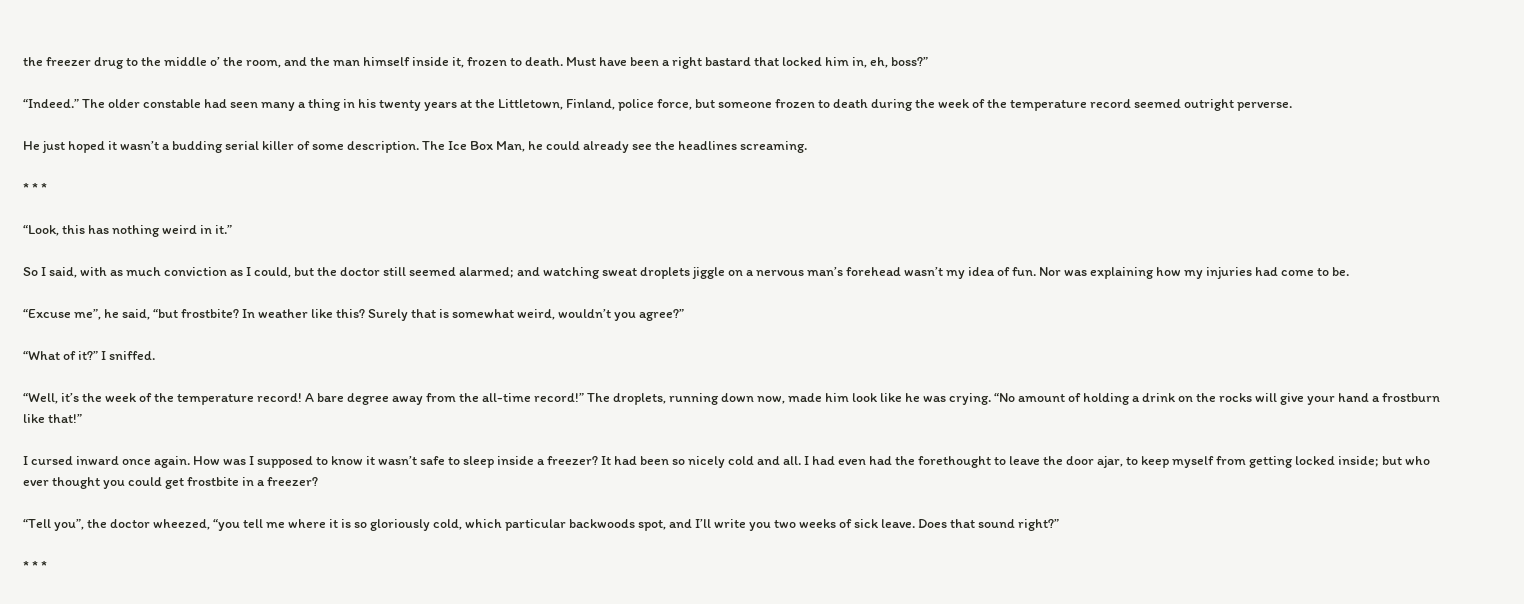the freezer drug to the middle o’ the room, and the man himself inside it, frozen to death. Must have been a right bastard that locked him in, eh, boss?”

“Indeed.” The older constable had seen many a thing in his twenty years at the Littletown, Finland, police force, but someone frozen to death during the week of the temperature record seemed outright perverse.

He just hoped it wasn’t a budding serial killer of some description. The Ice Box Man, he could already see the headlines screaming.

* * *

“Look, this has nothing weird in it.”

So I said, with as much conviction as I could, but the doctor still seemed alarmed; and watching sweat droplets jiggle on a nervous man’s forehead wasn’t my idea of fun. Nor was explaining how my injuries had come to be.

“Excuse me”, he said, “but frostbite? In weather like this? Surely that is somewhat weird, wouldn’t you agree?”

“What of it?” I sniffed.

“Well, it’s the week of the temperature record! A bare degree away from the all-time record!” The droplets, running down now, made him look like he was crying. “No amount of holding a drink on the rocks will give your hand a frostburn like that!”

I cursed inward once again. How was I supposed to know it wasn’t safe to sleep inside a freezer? It had been so nicely cold and all. I had even had the forethought to leave the door ajar, to keep myself from getting locked inside; but who ever thought you could get frostbite in a freezer?

“Tell you”, the doctor wheezed, “you tell me where it is so gloriously cold, which particular backwoods spot, and I’ll write you two weeks of sick leave. Does that sound right?”

* * *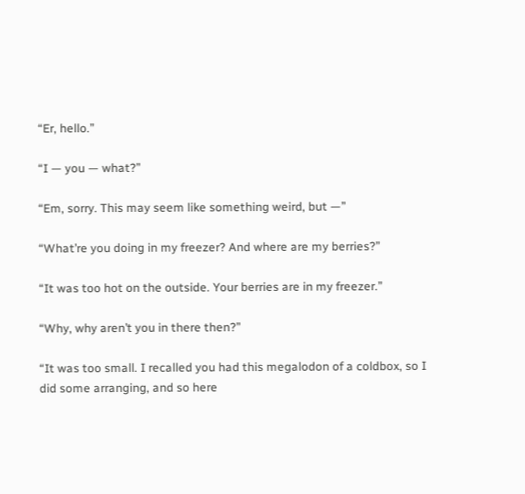“Er, hello.”

“I — you — what?”

“Em, sorry. This may seem like something weird, but —”

“What’re you doing in my freezer? And where are my berries?”

“It was too hot on the outside. Your berries are in my freezer.”

“Why, why aren’t you in there then?”

“It was too small. I recalled you had this megalodon of a coldbox, so I did some arranging, and so here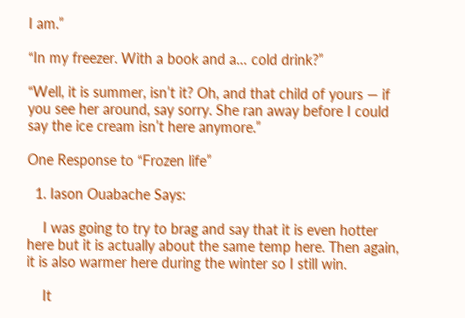I am.”

“In my freezer. With a book and a… cold drink?”

“Well, it is summer, isn’t it? Oh, and that child of yours — if you see her around, say sorry. She ran away before I could say the ice cream isn’t here anymore.”

One Response to “Frozen life”

  1. Iason Ouabache Says:

    I was going to try to brag and say that it is even hotter here but it is actually about the same temp here. Then again, it is also warmer here during the winter so I still win.

    It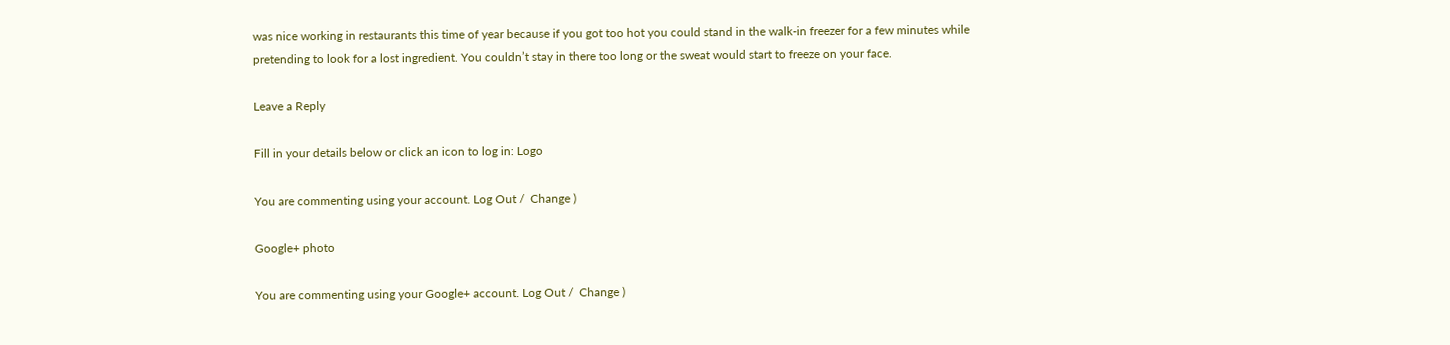was nice working in restaurants this time of year because if you got too hot you could stand in the walk-in freezer for a few minutes while pretending to look for a lost ingredient. You couldn’t stay in there too long or the sweat would start to freeze on your face.

Leave a Reply

Fill in your details below or click an icon to log in: Logo

You are commenting using your account. Log Out /  Change )

Google+ photo

You are commenting using your Google+ account. Log Out /  Change )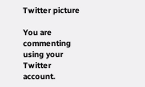Twitter picture

You are commenting using your Twitter account.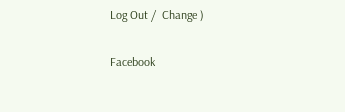Log Out /  Change )

Facebook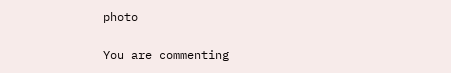photo

You are commenting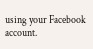using your Facebook account.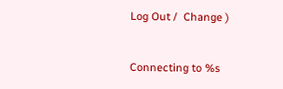Log Out /  Change )


Connecting to %s